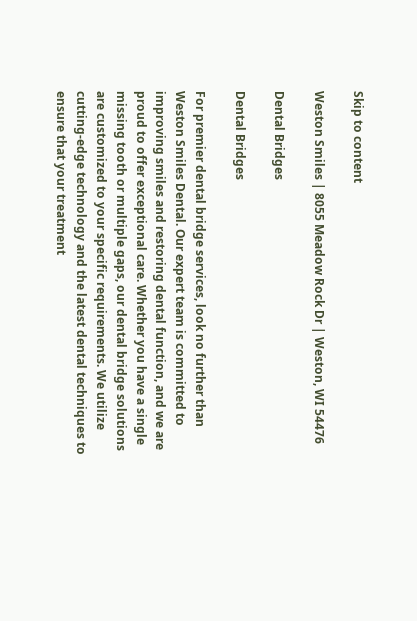Skip to content

Weston Smiles | 8055 Meadow Rock Dr | Weston, WI 54476

Dental Bridges

Dental Bridges

For premier dental bridge services, look no further than Weston Smiles Dental. Our expert team is committed to improving smiles and restoring dental function, and we are proud to offer exceptional care. Whether you have a single missing tooth or multiple gaps, our dental bridge solutions are customized to your specific requirements. We utilize cutting-edge technology and the latest dental techniques to ensure that your treatment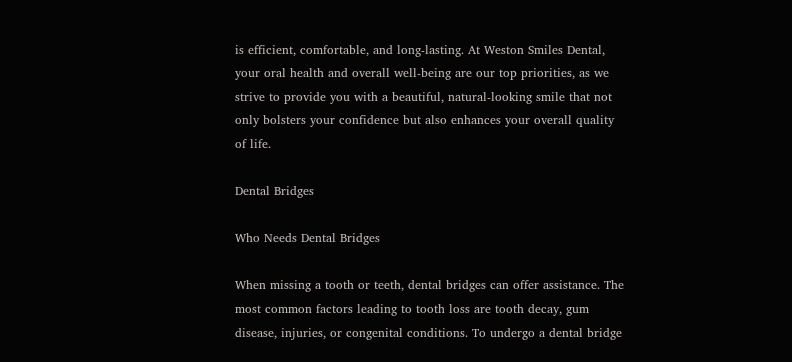is efficient, comfortable, and long-lasting. At Weston Smiles Dental, your oral health and overall well-being are our top priorities, as we strive to provide you with a beautiful, natural-looking smile that not only bolsters your confidence but also enhances your overall quality of life.

Dental Bridges

Who Needs Dental Bridges

When missing a tooth or teeth, dental bridges can offer assistance. The most common factors leading to tooth loss are tooth decay, gum disease, injuries, or congenital conditions. To undergo a dental bridge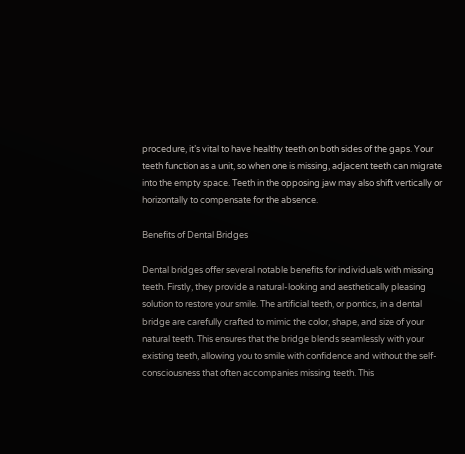procedure, it’s vital to have healthy teeth on both sides of the gaps. Your teeth function as a unit, so when one is missing, adjacent teeth can migrate into the empty space. Teeth in the opposing jaw may also shift vertically or horizontally to compensate for the absence.

Benefits of Dental Bridges

Dental bridges offer several notable benefits for individuals with missing teeth. Firstly, they provide a natural-looking and aesthetically pleasing solution to restore your smile. The artificial teeth, or pontics, in a dental bridge are carefully crafted to mimic the color, shape, and size of your natural teeth. This ensures that the bridge blends seamlessly with your existing teeth, allowing you to smile with confidence and without the self-consciousness that often accompanies missing teeth. This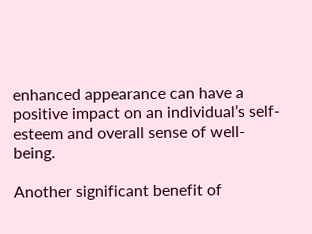enhanced appearance can have a positive impact on an individual’s self-esteem and overall sense of well-being.

Another significant benefit of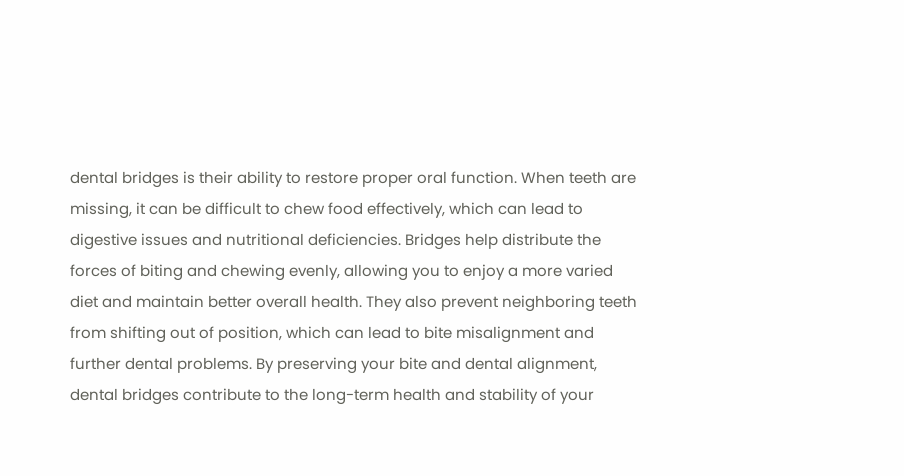dental bridges is their ability to restore proper oral function. When teeth are missing, it can be difficult to chew food effectively, which can lead to digestive issues and nutritional deficiencies. Bridges help distribute the forces of biting and chewing evenly, allowing you to enjoy a more varied diet and maintain better overall health. They also prevent neighboring teeth from shifting out of position, which can lead to bite misalignment and further dental problems. By preserving your bite and dental alignment, dental bridges contribute to the long-term health and stability of your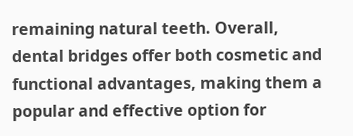remaining natural teeth. Overall, dental bridges offer both cosmetic and functional advantages, making them a popular and effective option for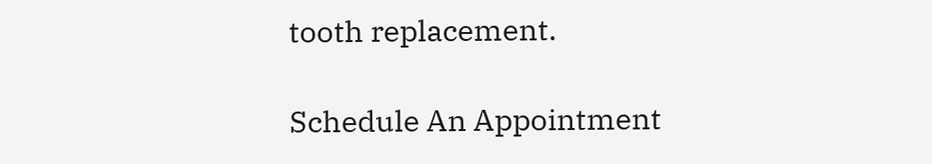tooth replacement.

Schedule An Appointment